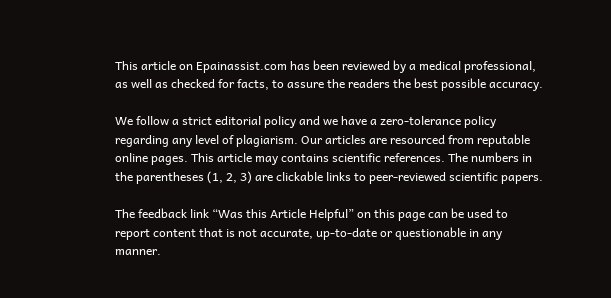This article on Epainassist.com has been reviewed by a medical professional, as well as checked for facts, to assure the readers the best possible accuracy.

We follow a strict editorial policy and we have a zero-tolerance policy regarding any level of plagiarism. Our articles are resourced from reputable online pages. This article may contains scientific references. The numbers in the parentheses (1, 2, 3) are clickable links to peer-reviewed scientific papers.

The feedback link “Was this Article Helpful” on this page can be used to report content that is not accurate, up-to-date or questionable in any manner.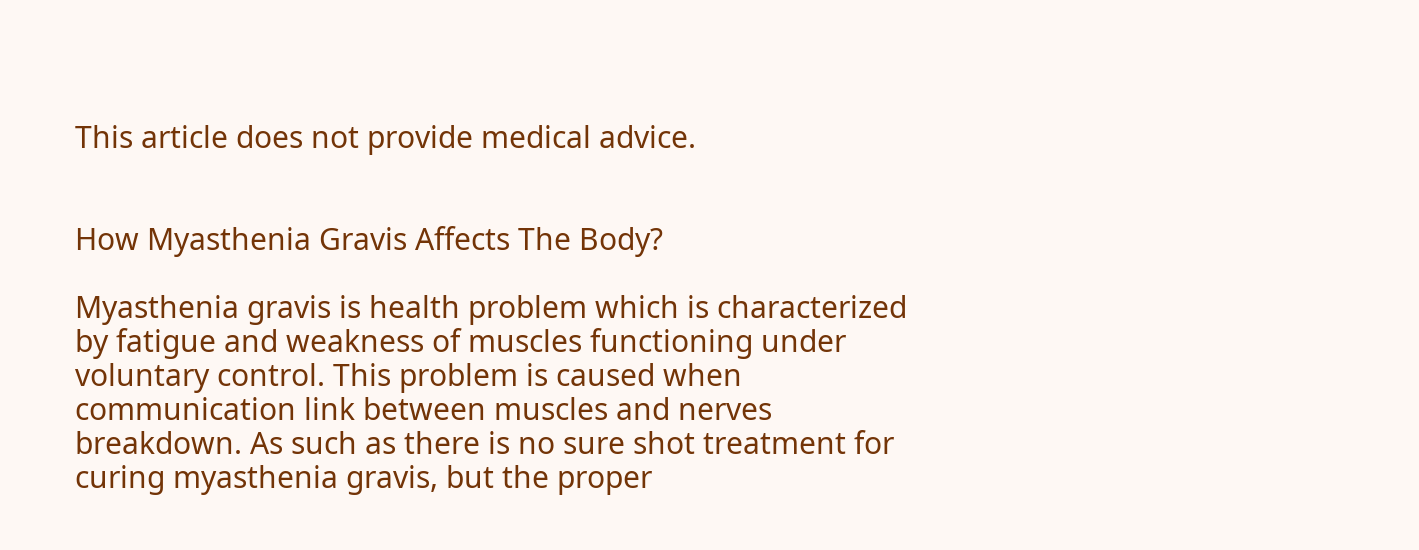This article does not provide medical advice.


How Myasthenia Gravis Affects The Body?

Myasthenia gravis is health problem which is characterized by fatigue and weakness of muscles functioning under voluntary control. This problem is caused when communication link between muscles and nerves breakdown. As such as there is no sure shot treatment for curing myasthenia gravis, but the proper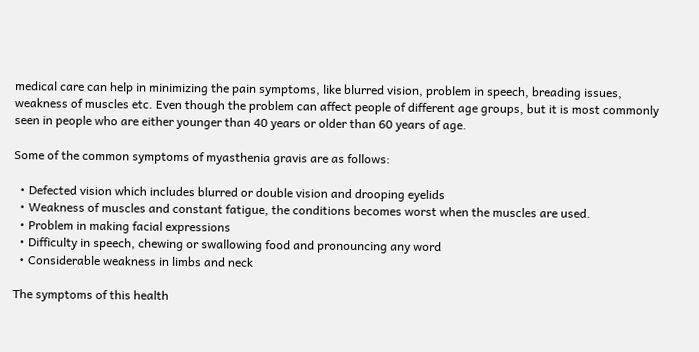medical care can help in minimizing the pain symptoms, like blurred vision, problem in speech, breading issues, weakness of muscles etc. Even though the problem can affect people of different age groups, but it is most commonly seen in people who are either younger than 40 years or older than 60 years of age.

Some of the common symptoms of myasthenia gravis are as follows:

  • Defected vision which includes blurred or double vision and drooping eyelids
  • Weakness of muscles and constant fatigue, the conditions becomes worst when the muscles are used.
  • Problem in making facial expressions
  • Difficulty in speech, chewing or swallowing food and pronouncing any word
  • Considerable weakness in limbs and neck

The symptoms of this health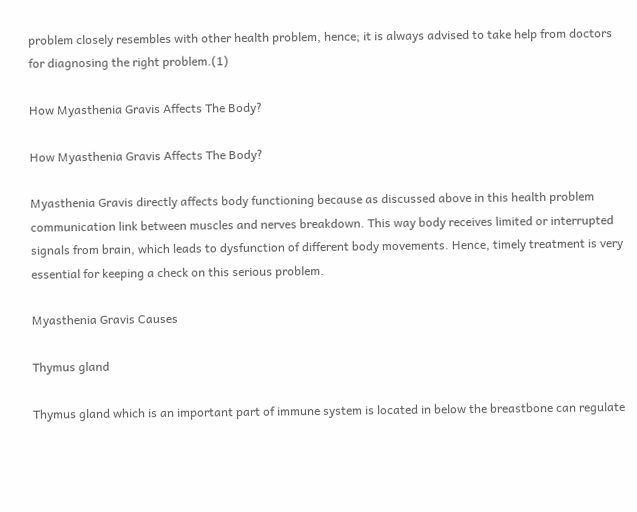problem closely resembles with other health problem, hence; it is always advised to take help from doctors for diagnosing the right problem.(1)

How Myasthenia Gravis Affects The Body?

How Myasthenia Gravis Affects The Body?

Myasthenia Gravis directly affects body functioning because as discussed above in this health problem communication link between muscles and nerves breakdown. This way body receives limited or interrupted signals from brain, which leads to dysfunction of different body movements. Hence, timely treatment is very essential for keeping a check on this serious problem.

Myasthenia Gravis Causes

Thymus gland

Thymus gland which is an important part of immune system is located in below the breastbone can regulate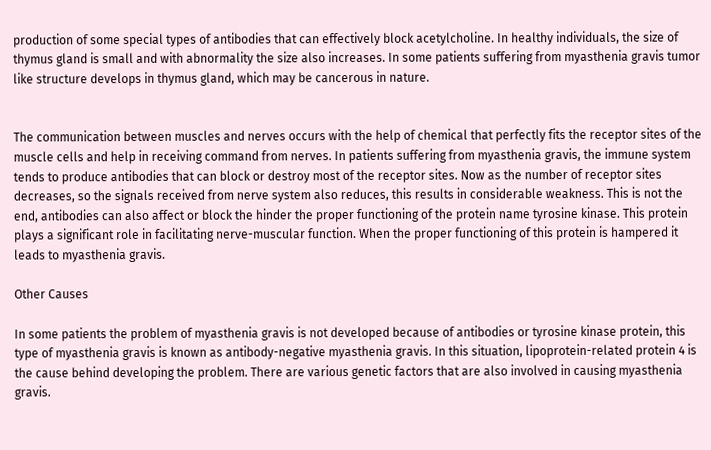production of some special types of antibodies that can effectively block acetylcholine. In healthy individuals, the size of thymus gland is small and with abnormality the size also increases. In some patients suffering from myasthenia gravis tumor like structure develops in thymus gland, which may be cancerous in nature.


The communication between muscles and nerves occurs with the help of chemical that perfectly fits the receptor sites of the muscle cells and help in receiving command from nerves. In patients suffering from myasthenia gravis, the immune system tends to produce antibodies that can block or destroy most of the receptor sites. Now as the number of receptor sites decreases, so the signals received from nerve system also reduces, this results in considerable weakness. This is not the end, antibodies can also affect or block the hinder the proper functioning of the protein name tyrosine kinase. This protein plays a significant role in facilitating nerve-muscular function. When the proper functioning of this protein is hampered it leads to myasthenia gravis.

Other Causes

In some patients the problem of myasthenia gravis is not developed because of antibodies or tyrosine kinase protein, this type of myasthenia gravis is known as antibody-negative myasthenia gravis. In this situation, lipoprotein-related protein 4 is the cause behind developing the problem. There are various genetic factors that are also involved in causing myasthenia gravis.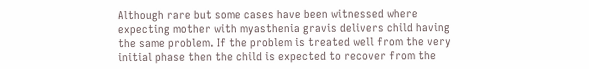Although rare but some cases have been witnessed where expecting mother with myasthenia gravis delivers child having the same problem. If the problem is treated well from the very initial phase then the child is expected to recover from the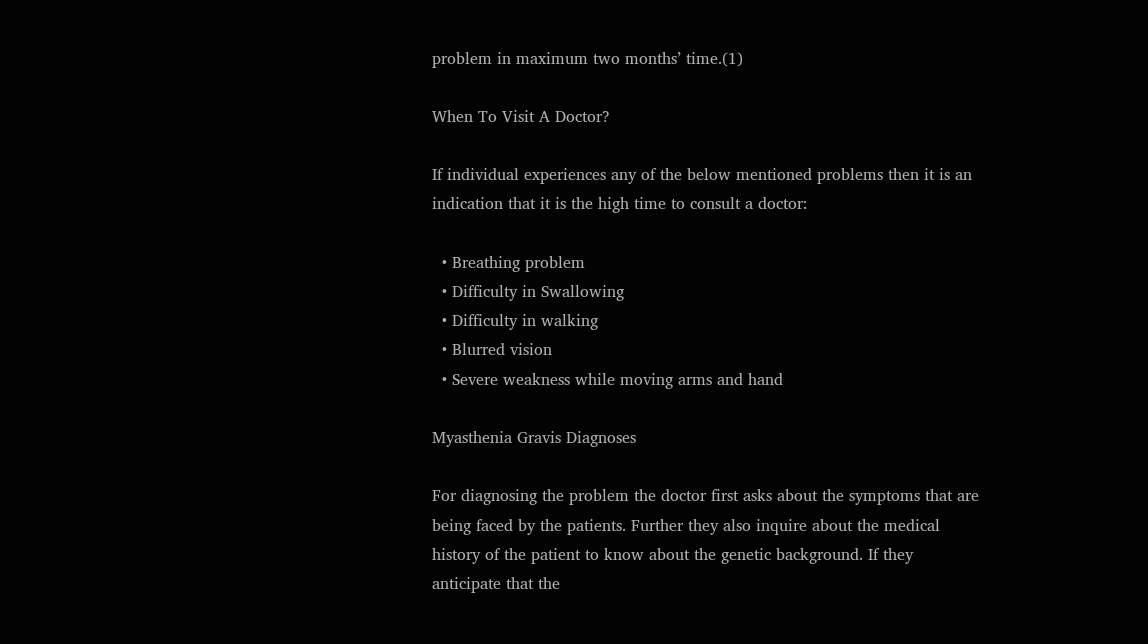problem in maximum two months’ time.(1)

When To Visit A Doctor?

If individual experiences any of the below mentioned problems then it is an indication that it is the high time to consult a doctor:

  • Breathing problem
  • Difficulty in Swallowing
  • Difficulty in walking
  • Blurred vision
  • Severe weakness while moving arms and hand

Myasthenia Gravis Diagnoses

For diagnosing the problem the doctor first asks about the symptoms that are being faced by the patients. Further they also inquire about the medical history of the patient to know about the genetic background. If they anticipate that the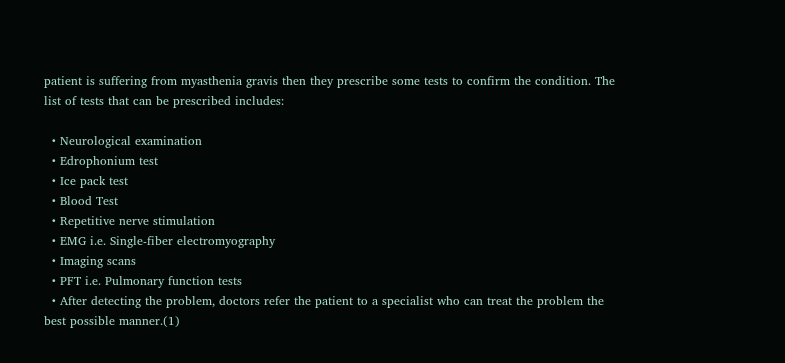patient is suffering from myasthenia gravis then they prescribe some tests to confirm the condition. The list of tests that can be prescribed includes:

  • Neurological examination
  • Edrophonium test
  • Ice pack test
  • Blood Test
  • Repetitive nerve stimulation
  • EMG i.e. Single-fiber electromyography
  • Imaging scans
  • PFT i.e. Pulmonary function tests
  • After detecting the problem, doctors refer the patient to a specialist who can treat the problem the best possible manner.(1)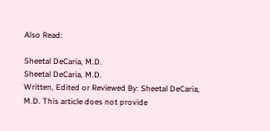Also Read:

Sheetal DeCaria, M.D.
Sheetal DeCaria, M.D.
Written, Edited or Reviewed By: Sheetal DeCaria, M.D. This article does not provide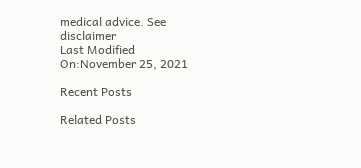medical advice. See disclaimer
Last Modified On:November 25, 2021

Recent Posts

Related Posts